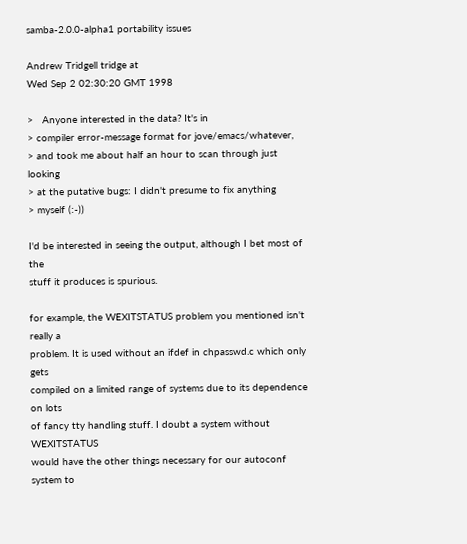samba-2.0.0-alpha1 portability issues

Andrew Tridgell tridge at
Wed Sep 2 02:30:20 GMT 1998

>   Anyone interested in the data? It's in
> compiler error-message format for jove/emacs/whatever,
> and took me about half an hour to scan through just looking
> at the putative bugs: I didn't presume to fix anything
> myself (:-))

I'd be interested in seeing the output, although I bet most of the
stuff it produces is spurious.

for example, the WEXITSTATUS problem you mentioned isn't really a
problem. It is used without an ifdef in chpasswd.c which only gets
compiled on a limited range of systems due to its dependence on lots
of fancy tty handling stuff. I doubt a system without WEXITSTATUS
would have the other things necessary for our autoconf system to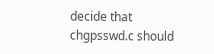decide that chgpsswd.c should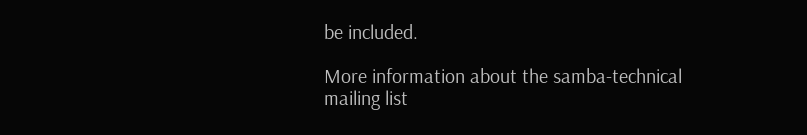be included.

More information about the samba-technical mailing list